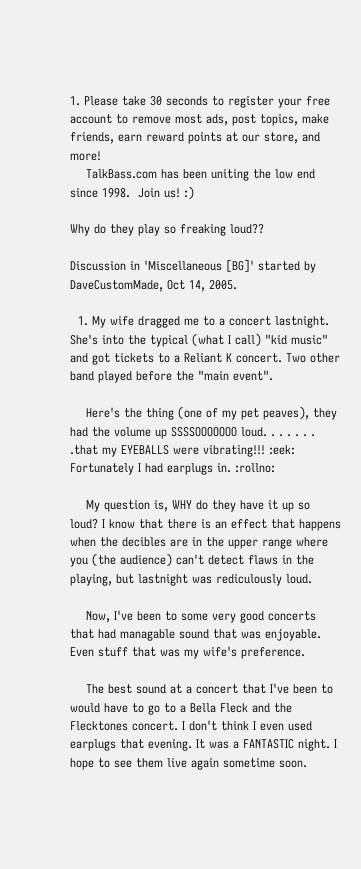1. Please take 30 seconds to register your free account to remove most ads, post topics, make friends, earn reward points at our store, and more!
    TalkBass.com has been uniting the low end since 1998.  Join us! :)

Why do they play so freaking loud??

Discussion in 'Miscellaneous [BG]' started by DaveCustomMade, Oct 14, 2005.

  1. My wife dragged me to a concert lastnight. She's into the typical (what I call) "kid music" and got tickets to a Reliant K concert. Two other band played before the "main event".

    Here's the thing (one of my pet peaves), they had the volume up SSSSOOOOOOO loud. . . . . . . .that my EYEBALLS were vibrating!!! :eek: Fortunately I had earplugs in. :rollno:

    My question is, WHY do they have it up so loud? I know that there is an effect that happens when the decibles are in the upper range where you (the audience) can't detect flaws in the playing, but lastnight was rediculously loud.

    Now, I've been to some very good concerts that had managable sound that was enjoyable. Even stuff that was my wife's preference.

    The best sound at a concert that I've been to would have to go to a Bella Fleck and the Flecktones concert. I don't think I even used earplugs that evening. It was a FANTASTIC night. I hope to see them live again sometime soon.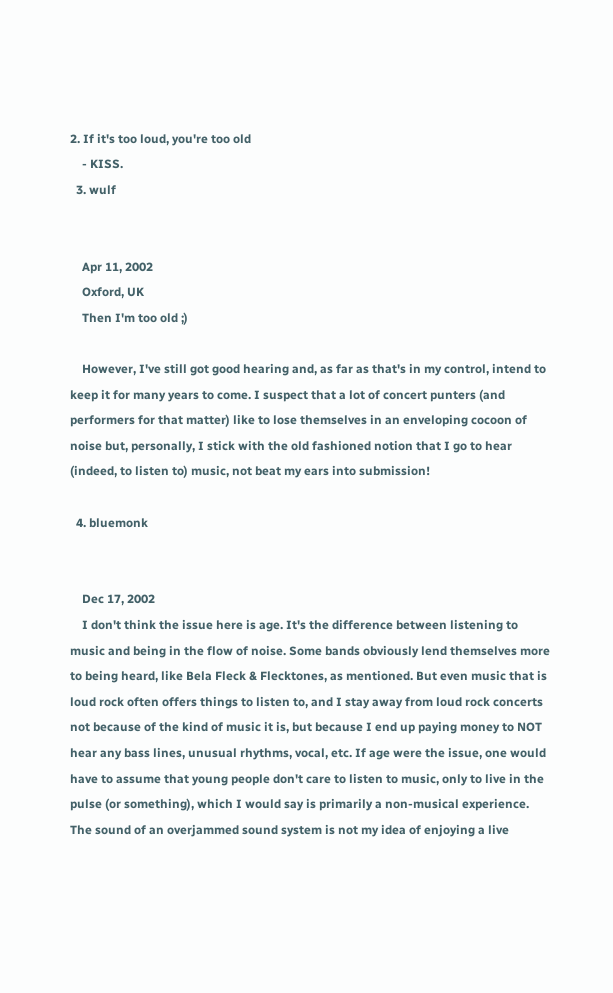2. If it's too loud, you're too old
    - KISS.
  3. wulf


    Apr 11, 2002
    Oxford, UK
    Then I'm too old ;)

    However, I've still got good hearing and, as far as that's in my control, intend to keep it for many years to come. I suspect that a lot of concert punters (and performers for that matter) like to lose themselves in an enveloping cocoon of noise but, personally, I stick with the old fashioned notion that I go to hear (indeed, to listen to) music, not beat my ears into submission!

  4. bluemonk


    Dec 17, 2002
    I don't think the issue here is age. It's the difference between listening to music and being in the flow of noise. Some bands obviously lend themselves more to being heard, like Bela Fleck & Flecktones, as mentioned. But even music that is loud rock often offers things to listen to, and I stay away from loud rock concerts not because of the kind of music it is, but because I end up paying money to NOT hear any bass lines, unusual rhythms, vocal, etc. If age were the issue, one would have to assume that young people don't care to listen to music, only to live in the pulse (or something), which I would say is primarily a non-musical experience. The sound of an overjammed sound system is not my idea of enjoying a live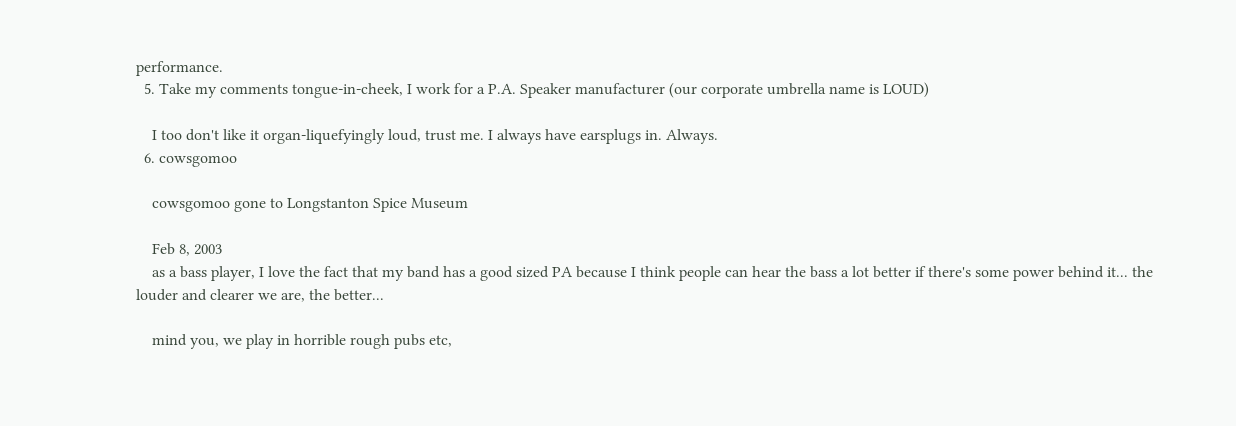performance.
  5. Take my comments tongue-in-cheek, I work for a P.A. Speaker manufacturer (our corporate umbrella name is LOUD)

    I too don't like it organ-liquefyingly loud, trust me. I always have earsplugs in. Always.
  6. cowsgomoo

    cowsgomoo gone to Longstanton Spice Museum

    Feb 8, 2003
    as a bass player, I love the fact that my band has a good sized PA because I think people can hear the bass a lot better if there's some power behind it... the louder and clearer we are, the better...

    mind you, we play in horrible rough pubs etc,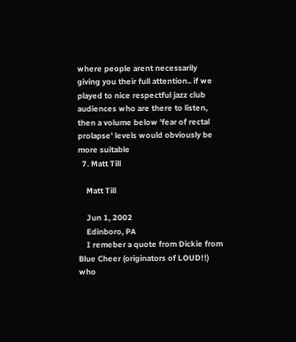where people arent necessarily giving you their full attention.. if we played to nice respectful jazz club audiences who are there to listen, then a volume below 'fear of rectal prolapse' levels would obviously be more suitable
  7. Matt Till

    Matt Till

    Jun 1, 2002
    Edinboro, PA
    I remeber a quote from Dickie from Blue Cheer (originators of LOUD!!) who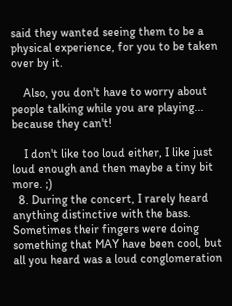said they wanted seeing them to be a physical experience, for you to be taken over by it.

    Also, you don't have to worry about people talking while you are playing... because they can't!

    I don't like too loud either, I like just loud enough and then maybe a tiny bit more. ;)
  8. During the concert, I rarely heard anything distinctive with the bass. Sometimes their fingers were doing something that MAY have been cool, but all you heard was a loud conglomeration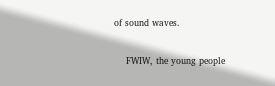of sound waves.

    FWIW, the young people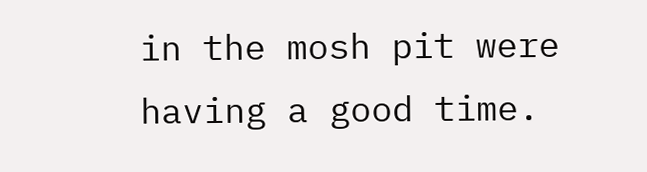in the mosh pit were having a good time.